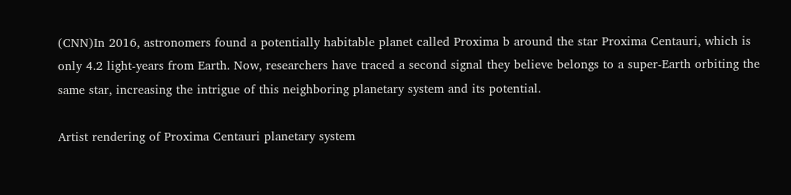(CNN)In 2016, astronomers found a potentially habitable planet called Proxima b around the star Proxima Centauri, which is only 4.2 light-years from Earth. Now, researchers have traced a second signal they believe belongs to a super-Earth orbiting the same star, increasing the intrigue of this neighboring planetary system and its potential.

Artist rendering of Proxima Centauri planetary system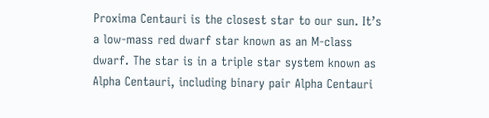Proxima Centauri is the closest star to our sun. It’s a low-mass red dwarf star known as an M-class dwarf. The star is in a triple star system known as Alpha Centauri, including binary pair Alpha Centauri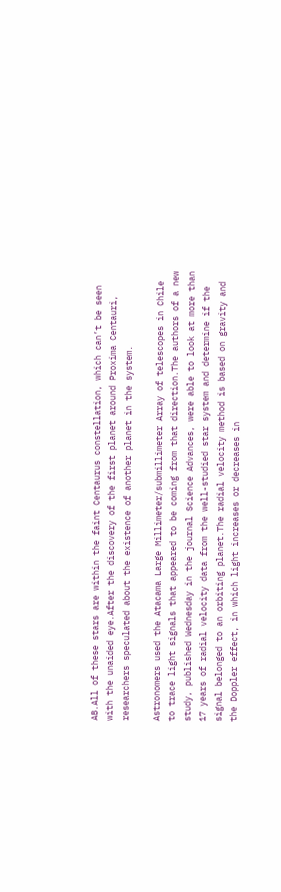AB.All of these stars are within the faint Centaurus constellation, which can’t be seen with the unaided eye.After the discovery of the first planet around Proxima Centauri, researchers speculated about the existence of another planet in the system.

Astronomers used the Atacama Large Millimeter/submillimeter Array of telescopes in Chile to trace light signals that appeared to be coming from that direction.The authors of a new study, published Wednesday in the journal Science Advances, were able to look at more than 17 years of radial velocity data from the well-studied star system and determine if the signal belonged to an orbiting planet.The radial velocity method is based on gravity and the Doppler effect, in which light increases or decreases in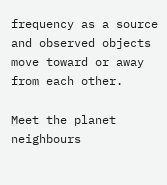frequency as a source and observed objects move toward or away from each other.

Meet the planet neighbours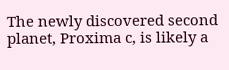The newly discovered second planet, Proxima c, is likely a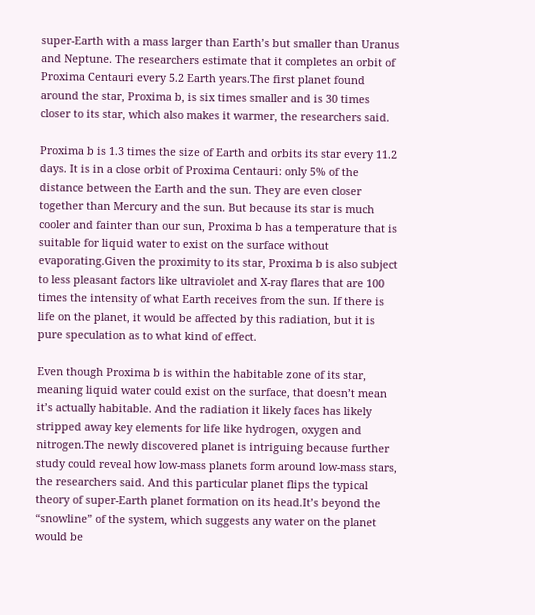super-Earth with a mass larger than Earth’s but smaller than Uranus and Neptune. The researchers estimate that it completes an orbit of Proxima Centauri every 5.2 Earth years.The first planet found around the star, Proxima b, is six times smaller and is 30 times closer to its star, which also makes it warmer, the researchers said.

Proxima b is 1.3 times the size of Earth and orbits its star every 11.2 days. It is in a close orbit of Proxima Centauri: only 5% of the distance between the Earth and the sun. They are even closer together than Mercury and the sun. But because its star is much cooler and fainter than our sun, Proxima b has a temperature that is suitable for liquid water to exist on the surface without evaporating.Given the proximity to its star, Proxima b is also subject to less pleasant factors like ultraviolet and X-ray flares that are 100 times the intensity of what Earth receives from the sun. If there is life on the planet, it would be affected by this radiation, but it is pure speculation as to what kind of effect.

Even though Proxima b is within the habitable zone of its star, meaning liquid water could exist on the surface, that doesn’t mean it’s actually habitable. And the radiation it likely faces has likely stripped away key elements for life like hydrogen, oxygen and nitrogen.The newly discovered planet is intriguing because further study could reveal how low-mass planets form around low-mass stars, the researchers said. And this particular planet flips the typical theory of super-Earth planet formation on its head.It’s beyond the “snowline” of the system, which suggests any water on the planet would be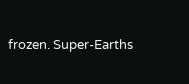frozen. Super-Earths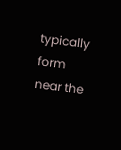typically form near the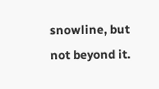snowline, but not beyond it.